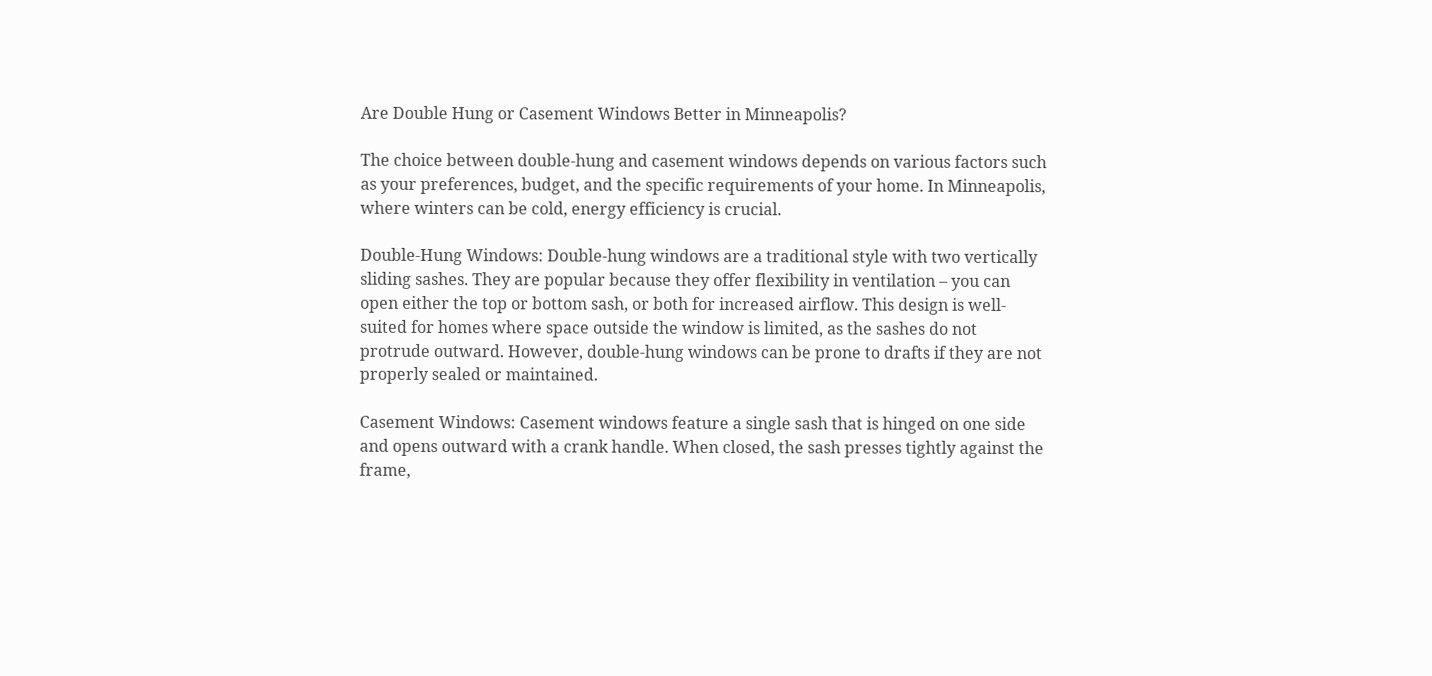Are Double Hung or Casement Windows Better in Minneapolis?

The choice between double-hung and casement windows depends on various factors such as your preferences, budget, and the specific requirements of your home. In Minneapolis, where winters can be cold, energy efficiency is crucial.

Double-Hung Windows: Double-hung windows are a traditional style with two vertically sliding sashes. They are popular because they offer flexibility in ventilation – you can open either the top or bottom sash, or both for increased airflow. This design is well-suited for homes where space outside the window is limited, as the sashes do not protrude outward. However, double-hung windows can be prone to drafts if they are not properly sealed or maintained.

Casement Windows: Casement windows feature a single sash that is hinged on one side and opens outward with a crank handle. When closed, the sash presses tightly against the frame,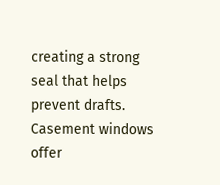creating a strong seal that helps prevent drafts. Casement windows offer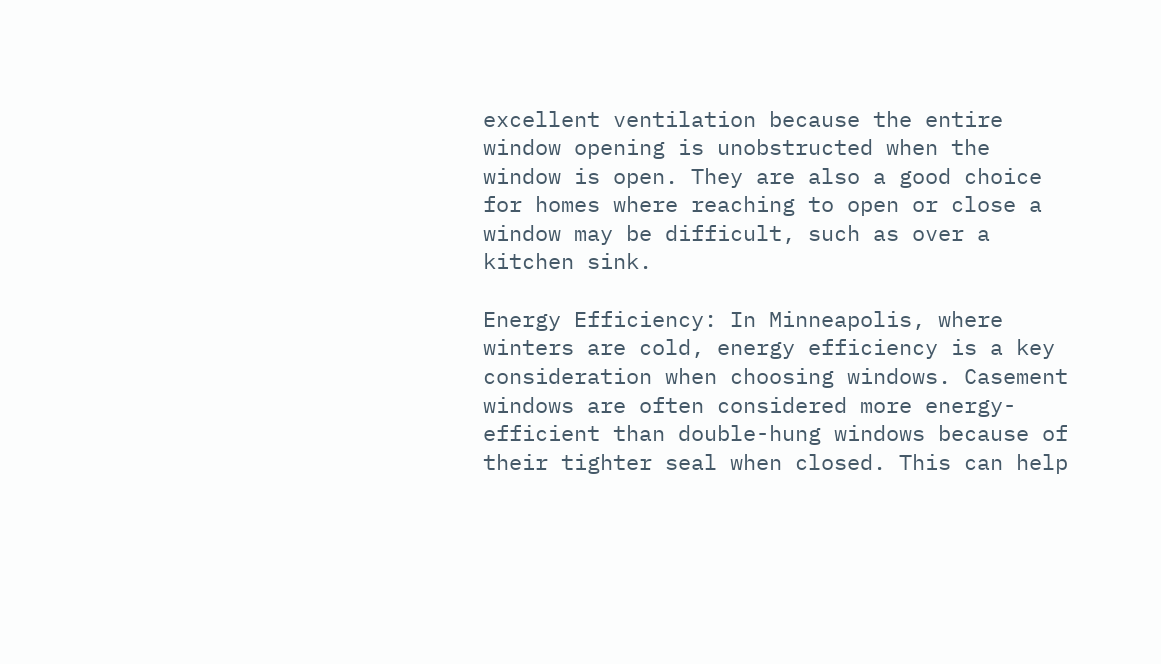excellent ventilation because the entire window opening is unobstructed when the window is open. They are also a good choice for homes where reaching to open or close a window may be difficult, such as over a kitchen sink.

Energy Efficiency: In Minneapolis, where winters are cold, energy efficiency is a key consideration when choosing windows. Casement windows are often considered more energy-efficient than double-hung windows because of their tighter seal when closed. This can help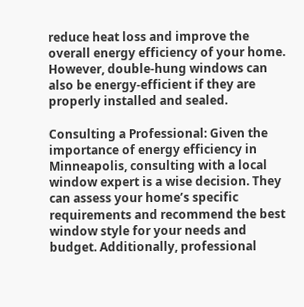reduce heat loss and improve the overall energy efficiency of your home. However, double-hung windows can also be energy-efficient if they are properly installed and sealed.

Consulting a Professional: Given the importance of energy efficiency in Minneapolis, consulting with a local window expert is a wise decision. They can assess your home’s specific requirements and recommend the best window style for your needs and budget. Additionally, professional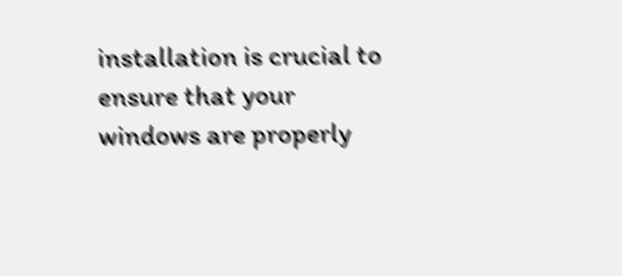installation is crucial to ensure that your windows are properly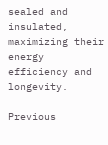sealed and insulated, maximizing their energy efficiency and longevity.

Previous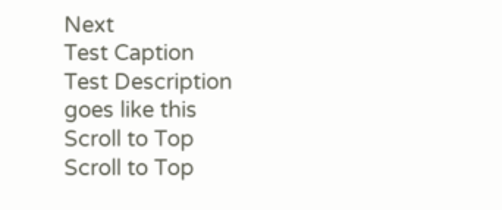Next
Test Caption
Test Description goes like this
Scroll to Top
Scroll to Top